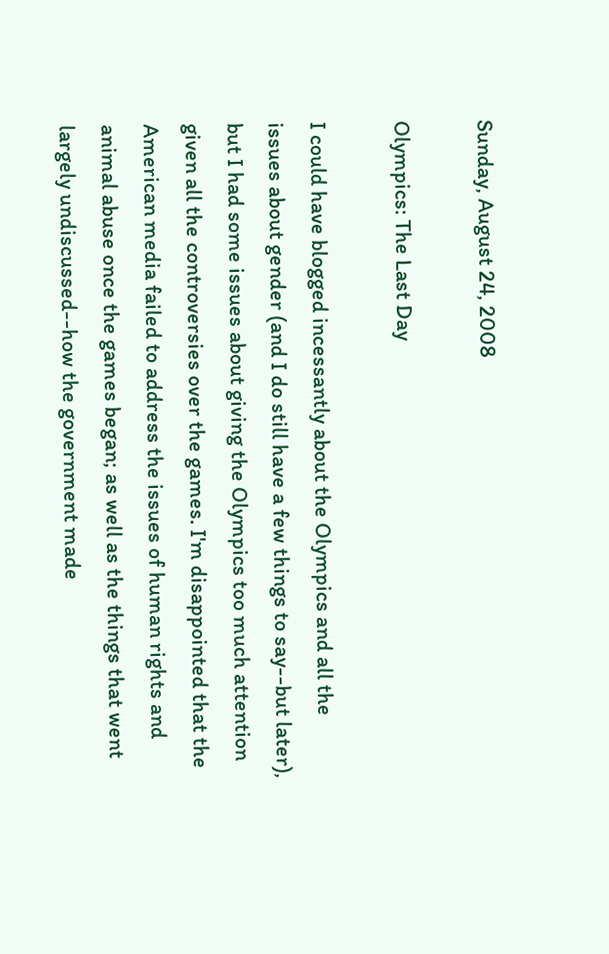Sunday, August 24, 2008

Olympics: The Last Day

I could have blogged incessantly about the Olympics and all the issues about gender (and I do still have a few things to say--but later), but I had some issues about giving the Olympics too much attention given all the controversies over the games. I'm disappointed that the American media failed to address the issues of human rights and animal abuse once the games began; as well as the things that went largely undiscussed--how the government made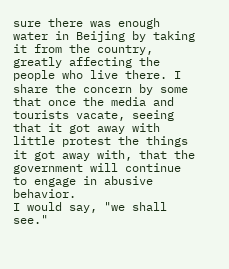sure there was enough water in Beijing by taking it from the country, greatly affecting the people who live there. I share the concern by some that once the media and tourists vacate, seeing that it got away with little protest the things it got away with, that the government will continue to engage in abusive behavior.
I would say, "we shall see."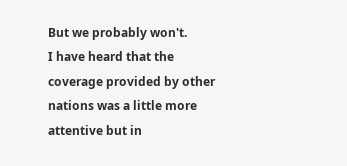But we probably won't.
I have heard that the coverage provided by other nations was a little more attentive but in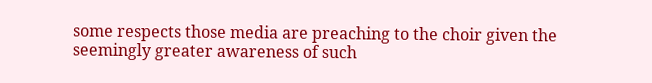some respects those media are preaching to the choir given the seemingly greater awareness of such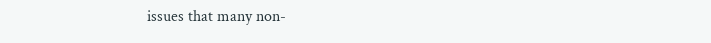issues that many non-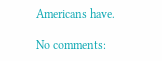Americans have.

No comments: